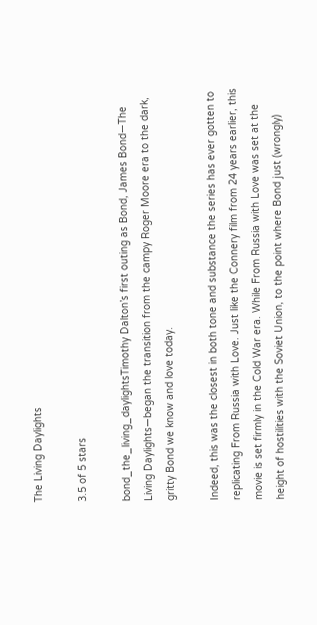The Living Daylights

3.5 of 5 stars

bond_the_living_daylightsTimothy Dalton’s first outing as Bond, James Bond—The Living Daylights—began the transition from the campy Roger Moore era to the dark, gritty Bond we know and love today.

Indeed, this was the closest in both tone and substance the series has ever gotten to replicating From Russia with Love. Just like the Connery film from 24 years earlier, this movie is set firmly in the Cold War era. While From Russia with Love was set at the height of hostilities with the Soviet Union, to the point where Bond just (wrongly)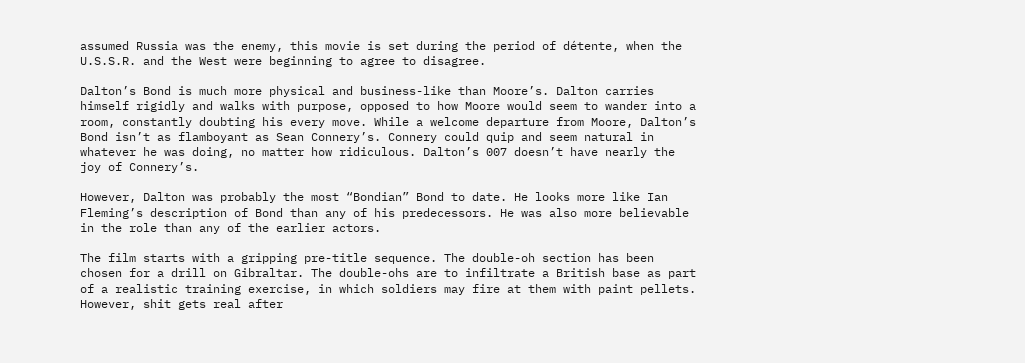assumed Russia was the enemy, this movie is set during the period of détente, when the U.S.S.R. and the West were beginning to agree to disagree.

Dalton’s Bond is much more physical and business-like than Moore’s. Dalton carries himself rigidly and walks with purpose, opposed to how Moore would seem to wander into a room, constantly doubting his every move. While a welcome departure from Moore, Dalton’s Bond isn’t as flamboyant as Sean Connery’s. Connery could quip and seem natural in whatever he was doing, no matter how ridiculous. Dalton’s 007 doesn’t have nearly the joy of Connery’s.

However, Dalton was probably the most “Bondian” Bond to date. He looks more like Ian Fleming’s description of Bond than any of his predecessors. He was also more believable in the role than any of the earlier actors.

The film starts with a gripping pre-title sequence. The double-oh section has been chosen for a drill on Gibraltar. The double-ohs are to infiltrate a British base as part of a realistic training exercise, in which soldiers may fire at them with paint pellets. However, shit gets real after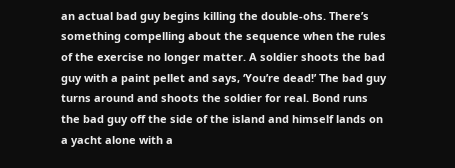an actual bad guy begins killing the double-ohs. There’s something compelling about the sequence when the rules of the exercise no longer matter. A soldier shoots the bad guy with a paint pellet and says, ‘You’re dead!’ The bad guy turns around and shoots the soldier for real. Bond runs the bad guy off the side of the island and himself lands on a yacht alone with a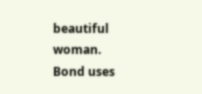beautiful woman. Bond uses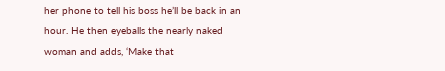her phone to tell his boss he’ll be back in an hour. He then eyeballs the nearly naked woman and adds, ‘Make that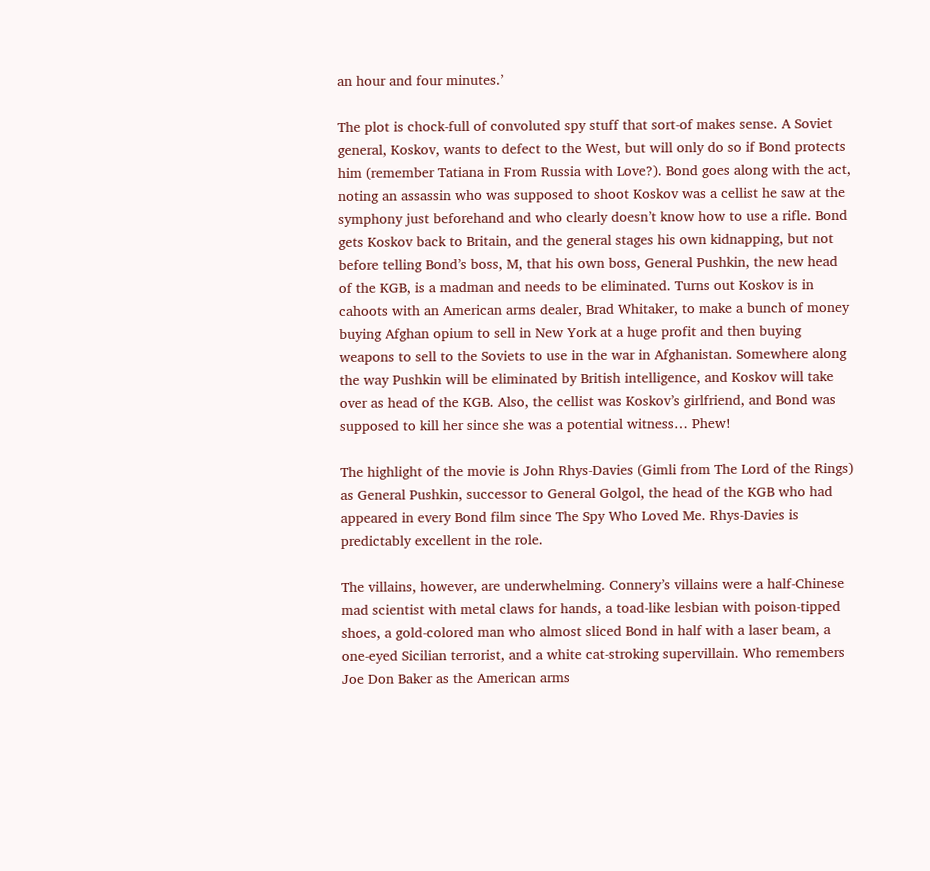an hour and four minutes.’

The plot is chock-full of convoluted spy stuff that sort-of makes sense. A Soviet general, Koskov, wants to defect to the West, but will only do so if Bond protects him (remember Tatiana in From Russia with Love?). Bond goes along with the act, noting an assassin who was supposed to shoot Koskov was a cellist he saw at the symphony just beforehand and who clearly doesn’t know how to use a rifle. Bond gets Koskov back to Britain, and the general stages his own kidnapping, but not before telling Bond’s boss, M, that his own boss, General Pushkin, the new head of the KGB, is a madman and needs to be eliminated. Turns out Koskov is in cahoots with an American arms dealer, Brad Whitaker, to make a bunch of money buying Afghan opium to sell in New York at a huge profit and then buying weapons to sell to the Soviets to use in the war in Afghanistan. Somewhere along the way Pushkin will be eliminated by British intelligence, and Koskov will take over as head of the KGB. Also, the cellist was Koskov’s girlfriend, and Bond was supposed to kill her since she was a potential witness… Phew!

The highlight of the movie is John Rhys-Davies (Gimli from The Lord of the Rings) as General Pushkin, successor to General Golgol, the head of the KGB who had appeared in every Bond film since The Spy Who Loved Me. Rhys-Davies is predictably excellent in the role.

The villains, however, are underwhelming. Connery’s villains were a half-Chinese mad scientist with metal claws for hands, a toad-like lesbian with poison-tipped shoes, a gold-colored man who almost sliced Bond in half with a laser beam, a one-eyed Sicilian terrorist, and a white cat-stroking supervillain. Who remembers Joe Don Baker as the American arms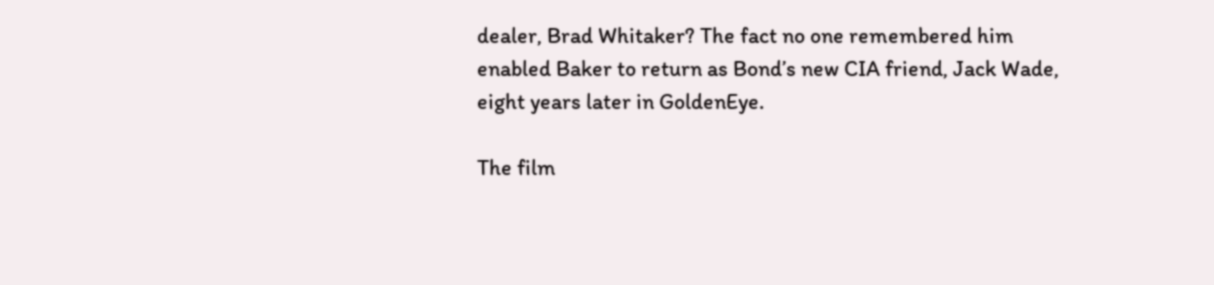dealer, Brad Whitaker? The fact no one remembered him enabled Baker to return as Bond’s new CIA friend, Jack Wade, eight years later in GoldenEye.

The film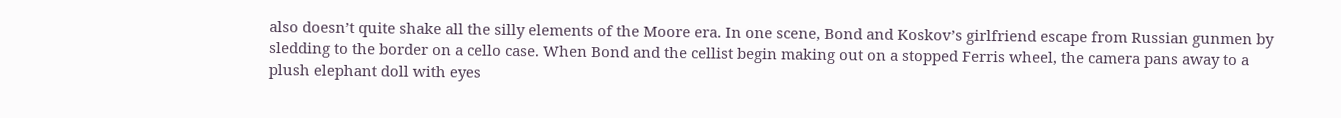also doesn’t quite shake all the silly elements of the Moore era. In one scene, Bond and Koskov’s girlfriend escape from Russian gunmen by sledding to the border on a cello case. When Bond and the cellist begin making out on a stopped Ferris wheel, the camera pans away to a plush elephant doll with eyes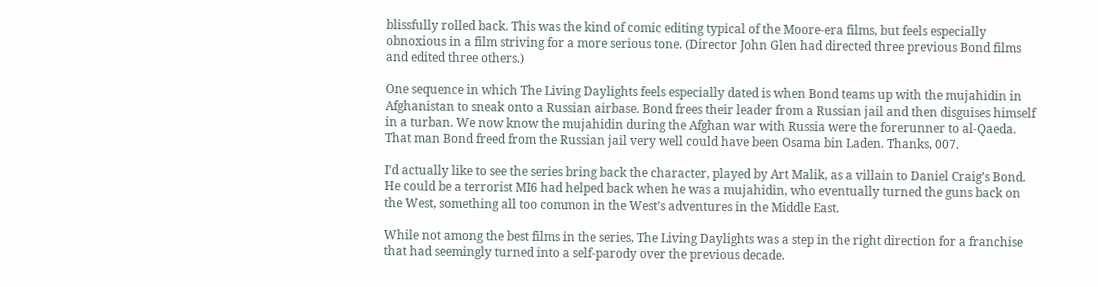blissfully rolled back. This was the kind of comic editing typical of the Moore-era films, but feels especially obnoxious in a film striving for a more serious tone. (Director John Glen had directed three previous Bond films and edited three others.)

One sequence in which The Living Daylights feels especially dated is when Bond teams up with the mujahidin in Afghanistan to sneak onto a Russian airbase. Bond frees their leader from a Russian jail and then disguises himself in a turban. We now know the mujahidin during the Afghan war with Russia were the forerunner to al-Qaeda. That man Bond freed from the Russian jail very well could have been Osama bin Laden. Thanks, 007.

I’d actually like to see the series bring back the character, played by Art Malik, as a villain to Daniel Craig’s Bond. He could be a terrorist MI6 had helped back when he was a mujahidin, who eventually turned the guns back on the West, something all too common in the West’s adventures in the Middle East.

While not among the best films in the series, The Living Daylights was a step in the right direction for a franchise that had seemingly turned into a self-parody over the previous decade.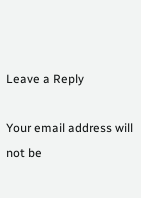Leave a Reply

Your email address will not be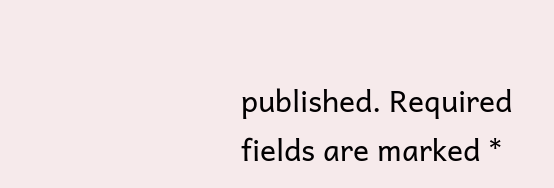published. Required fields are marked *